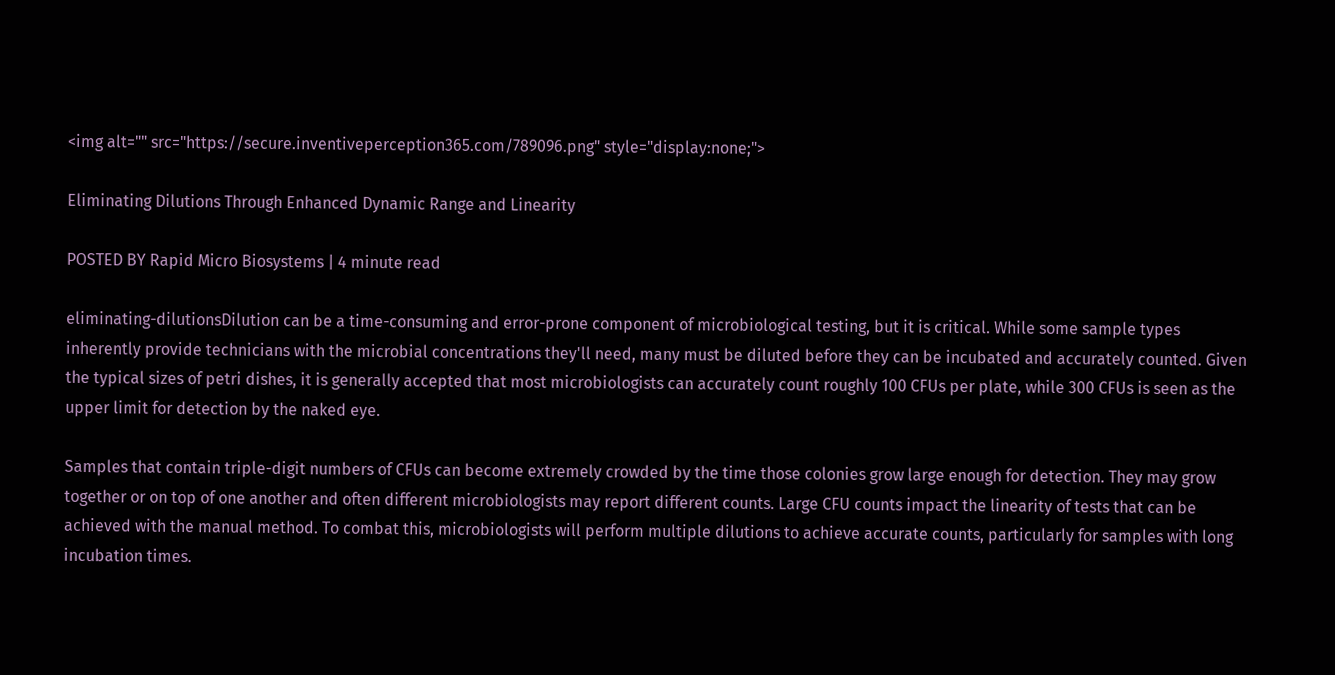<img alt="" src="https://secure.inventiveperception365.com/789096.png" style="display:none;">

Eliminating Dilutions Through Enhanced Dynamic Range and Linearity

POSTED BY Rapid Micro Biosystems | 4 minute read

eliminating-dilutionsDilution can be a time-consuming and error-prone component of microbiological testing, but it is critical. While some sample types inherently provide technicians with the microbial concentrations they'll need, many must be diluted before they can be incubated and accurately counted. Given the typical sizes of petri dishes, it is generally accepted that most microbiologists can accurately count roughly 100 CFUs per plate, while 300 CFUs is seen as the upper limit for detection by the naked eye.

Samples that contain triple-digit numbers of CFUs can become extremely crowded by the time those colonies grow large enough for detection. They may grow together or on top of one another and often different microbiologists may report different counts. Large CFU counts impact the linearity of tests that can be achieved with the manual method. To combat this, microbiologists will perform multiple dilutions to achieve accurate counts, particularly for samples with long incubation times.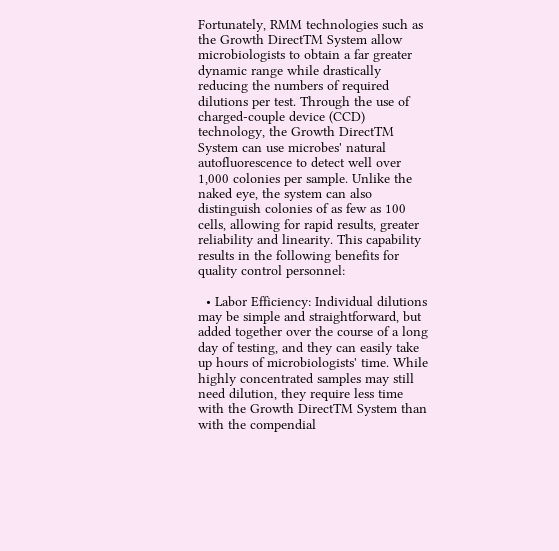Fortunately, RMM technologies such as the Growth DirectTM System allow microbiologists to obtain a far greater dynamic range while drastically reducing the numbers of required dilutions per test. Through the use of charged-couple device (CCD) technology, the Growth DirectTM System can use microbes' natural autofluorescence to detect well over 1,000 colonies per sample. Unlike the naked eye, the system can also distinguish colonies of as few as 100 cells, allowing for rapid results, greater reliability and linearity. This capability results in the following benefits for quality control personnel:

  • Labor Efficiency: Individual dilutions may be simple and straightforward, but added together over the course of a long day of testing, and they can easily take up hours of microbiologists' time. While highly concentrated samples may still need dilution, they require less time with the Growth DirectTM System than with the compendial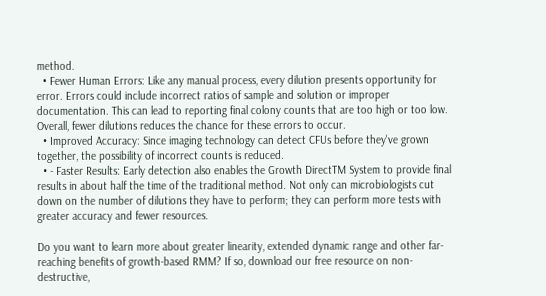method.
  • Fewer Human Errors: Like any manual process, every dilution presents opportunity for error. Errors could include incorrect ratios of sample and solution or improper documentation. This can lead to reporting final colony counts that are too high or too low. Overall, fewer dilutions reduces the chance for these errors to occur.
  • Improved Accuracy: Since imaging technology can detect CFUs before they've grown together, the possibility of incorrect counts is reduced.
  • - Faster Results: Early detection also enables the Growth DirectTM System to provide final results in about half the time of the traditional method. Not only can microbiologists cut down on the number of dilutions they have to perform; they can perform more tests with greater accuracy and fewer resources.

Do you want to learn more about greater linearity, extended dynamic range and other far-reaching benefits of growth-based RMM? If so, download our free resource on non-destructive,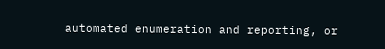automated enumeration and reporting, or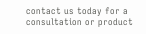contact us today for a consultation or product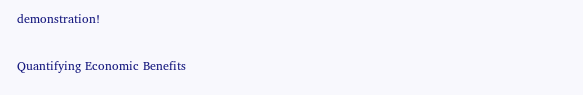demonstration!

Quantifying Economic Benefits